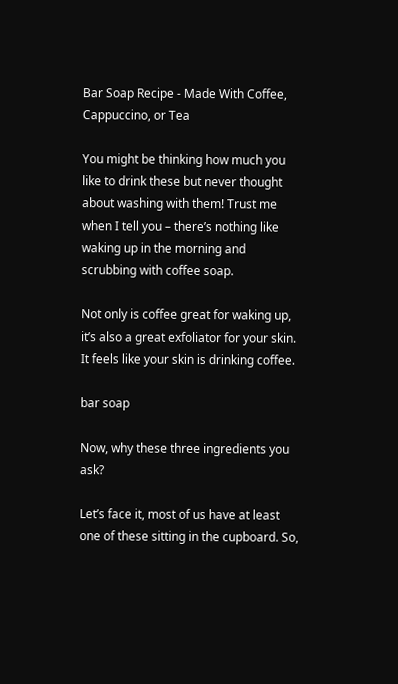Bar Soap Recipe - Made With Coffee, Cappuccino, or Tea

You might be thinking how much you like to drink these but never thought about washing with them! Trust me when I tell you – there’s nothing like waking up in the morning and scrubbing with coffee soap.

Not only is coffee great for waking up, it’s also a great exfoliator for your skin. It feels like your skin is drinking coffee.

bar soap

Now, why these three ingredients you ask?

Let’s face it, most of us have at least one of these sitting in the cupboard. So,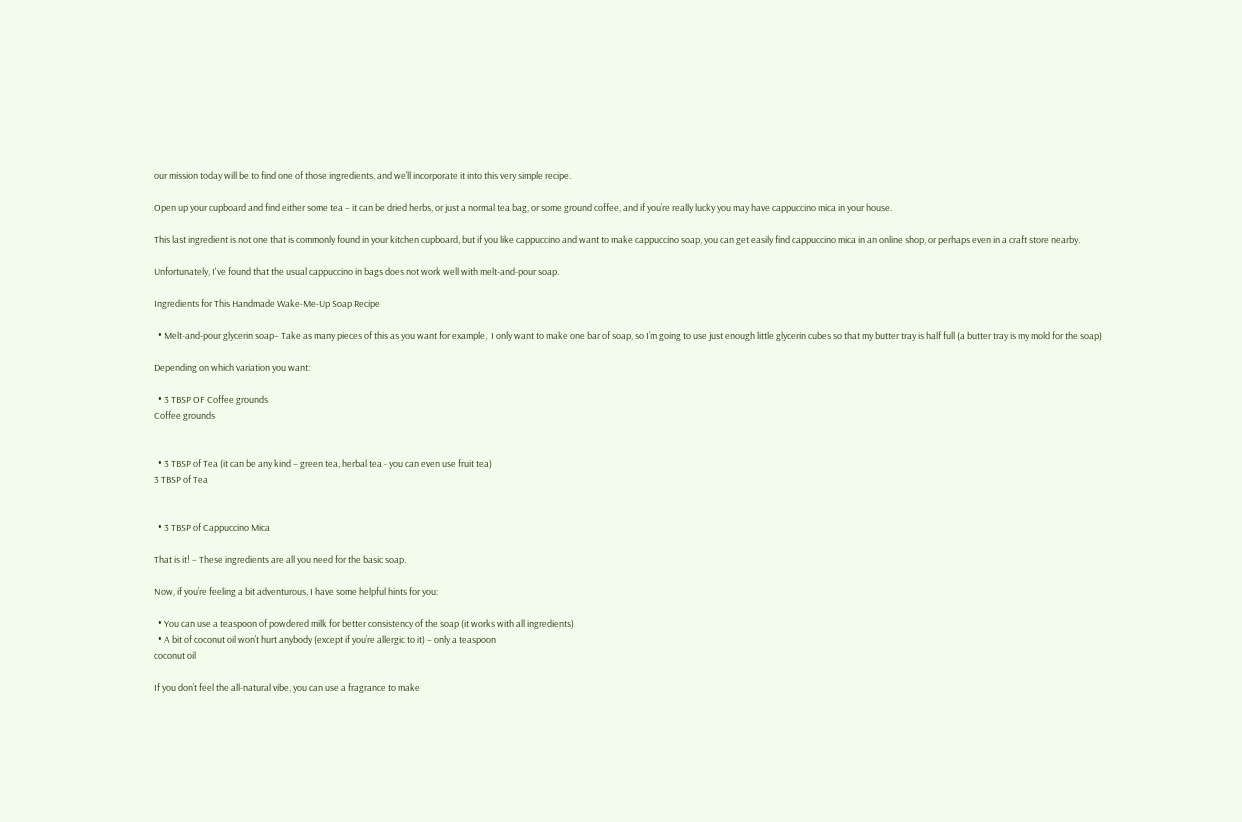our mission today will be to find one of those ingredients, and we’ll incorporate it into this very simple recipe.

Open up your cupboard and find either some tea – it can be dried herbs, or just a normal tea bag, or some ground coffee, and if you’re really lucky you may have cappuccino mica in your house.

This last ingredient is not one that is commonly found in your kitchen cupboard, but if you like cappuccino and want to make cappuccino soap, you can get easily find cappuccino mica in an online shop, or perhaps even in a craft store nearby.

Unfortunately, I've found that the usual cappuccino in bags does not work well with melt-and-pour soap.

Ingredients for This Handmade Wake-Me-Up Soap Recipe

  • Melt-and-pour glycerin soap– Take as many pieces of this as you want for example,  I only want to make one bar of soap, so I’m going to use just enough little glycerin cubes so that my butter tray is half full (a butter tray is my mold for the soap)

Depending on which variation you want:

  • 3 TBSP OF Coffee grounds
Coffee grounds


  • 3 TBSP of Tea (it can be any kind – green tea, herbal tea - you can even use fruit tea)
3 TBSP of Tea


  • 3 TBSP of Cappuccino Mica

That is it! – These ingredients are all you need for the basic soap.

Now, if you’re feeling a bit adventurous, I have some helpful hints for you:

  • You can use a teaspoon of powdered milk for better consistency of the soap (it works with all ingredients)
  • A bit of coconut oil won’t hurt anybody (except if you’re allergic to it) – only a teaspoon
coconut oil

If you don’t feel the all-natural vibe, you can use a fragrance to make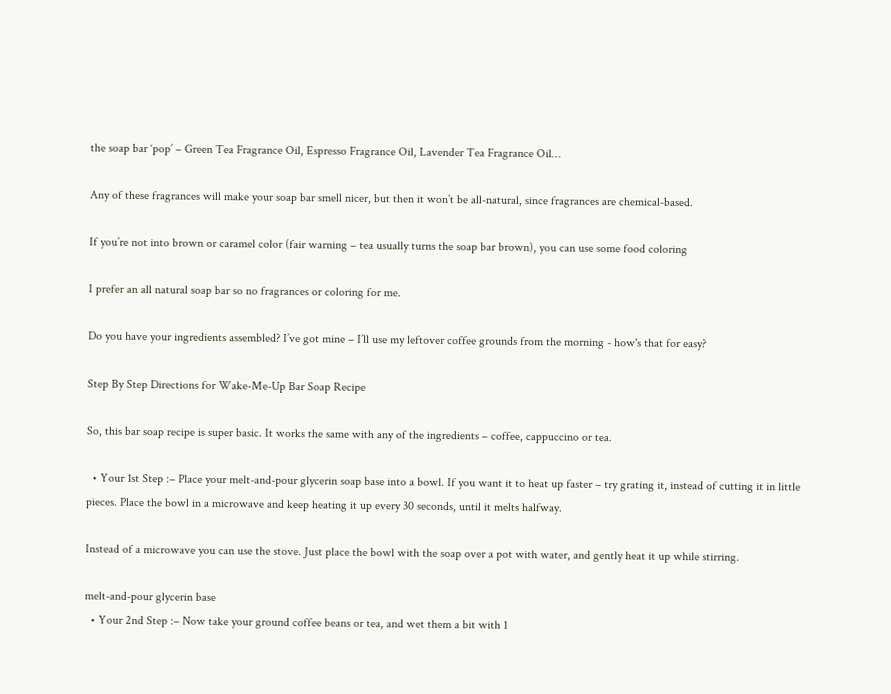the soap bar ‘pop’ – Green Tea Fragrance Oil, Espresso Fragrance Oil, Lavender Tea Fragrance Oil…

Any of these fragrances will make your soap bar smell nicer, but then it won’t be all-natural, since fragrances are chemical-based.

If you’re not into brown or caramel color (fair warning – tea usually turns the soap bar brown), you can use some food coloring

I prefer an all natural soap bar so no fragrances or coloring for me.

Do you have your ingredients assembled? I’ve got mine – I’ll use my leftover coffee grounds from the morning - how's that for easy?

Step By Step Directions for Wake-Me-Up Bar Soap Recipe

So, this bar soap recipe is super basic. It works the same with any of the ingredients – coffee, cappuccino or tea.

  • Your 1st Step :– Place your melt-and-pour glycerin soap base into a bowl. If you want it to heat up faster – try grating it, instead of cutting it in little pieces. Place the bowl in a microwave and keep heating it up every 30 seconds, until it melts halfway.

Instead of a microwave you can use the stove. Just place the bowl with the soap over a pot with water, and gently heat it up while stirring.

melt-and-pour glycerin base
  • Your 2nd Step :– Now take your ground coffee beans or tea, and wet them a bit with 1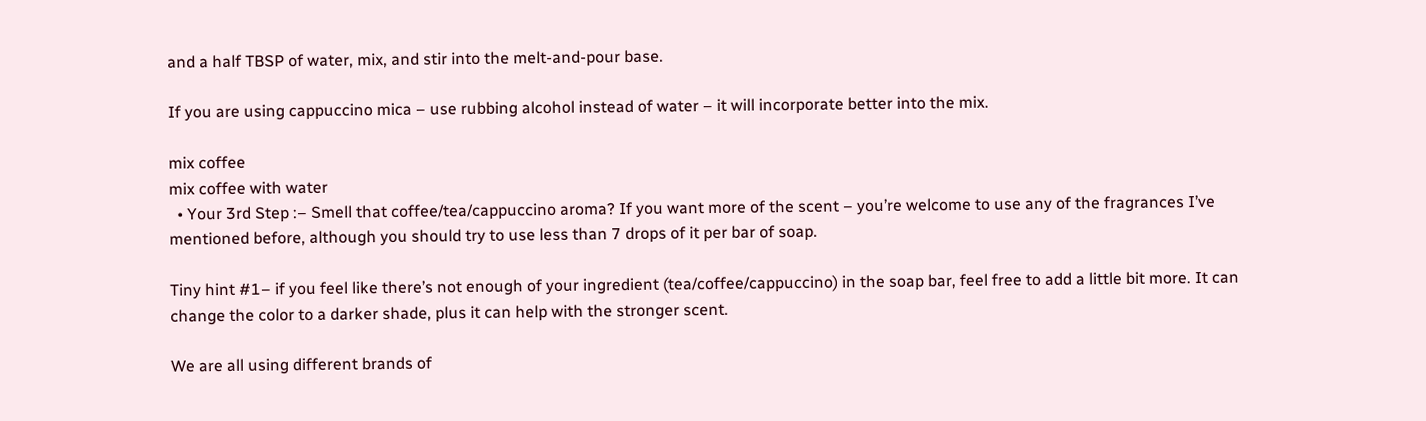and a half TBSP of water, mix, and stir into the melt-and-pour base.

If you are using cappuccino mica – use rubbing alcohol instead of water – it will incorporate better into the mix.

mix coffee
mix coffee with water
  • Your 3rd Step :– Smell that coffee/tea/cappuccino aroma? If you want more of the scent – you’re welcome to use any of the fragrances I’ve mentioned before, although you should try to use less than 7 drops of it per bar of soap.

Tiny hint #1– if you feel like there’s not enough of your ingredient (tea/coffee/cappuccino) in the soap bar, feel free to add a little bit more. It can change the color to a darker shade, plus it can help with the stronger scent.

We are all using different brands of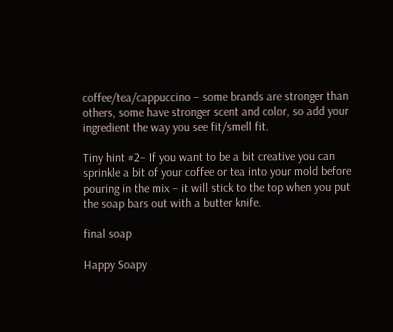coffee/tea/cappuccino – some brands are stronger than others, some have stronger scent and color, so add your ingredient the way you see fit/smell fit.

Tiny hint #2– If you want to be a bit creative you can sprinkle a bit of your coffee or tea into your mold before pouring in the mix – it will stick to the top when you put the soap bars out with a butter knife.

final soap

Happy Soapy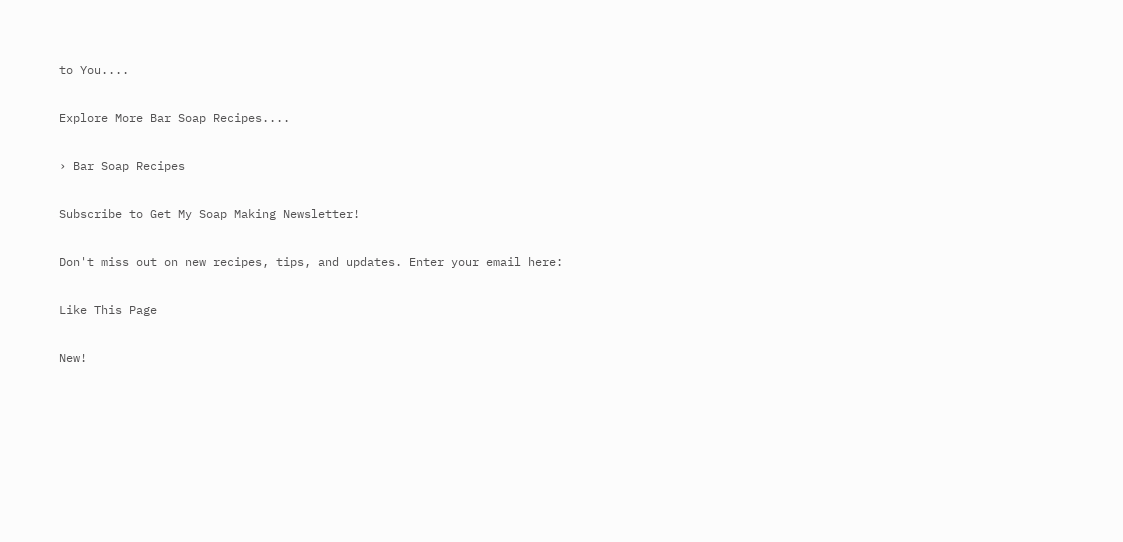to You....

Explore More Bar Soap Recipes....

› Bar Soap Recipes

Subscribe to Get My Soap Making Newsletter!

Don't miss out on new recipes, tips, and updates. Enter your email here:

Like This Page

New!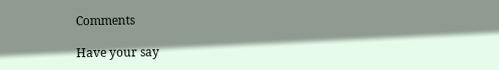Comments

Have your say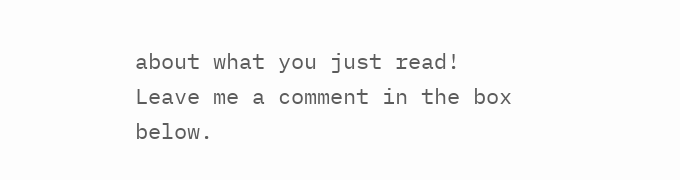about what you just read! Leave me a comment in the box below.